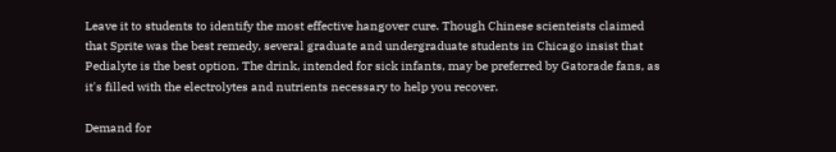Leave it to students to identify the most effective hangover cure. Though Chinese scienteists claimed that Sprite was the best remedy, several graduate and undergraduate students in Chicago insist that Pedialyte is the best option. The drink, intended for sick infants, may be preferred by Gatorade fans, as it's filled with the electrolytes and nutrients necessary to help you recover.

Demand for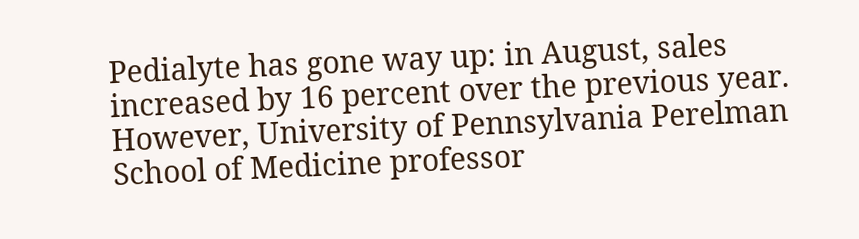Pedialyte has gone way up: in August, sales increased by 16 percent over the previous year. However, University of Pennsylvania Perelman School of Medicine professor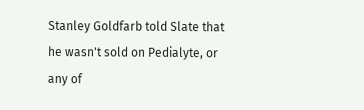Stanley Goldfarb told Slate that he wasn't sold on Pedialyte, or any of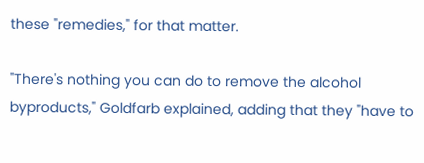these "remedies," for that matter.

"There's nothing you can do to remove the alcohol byproducts," Goldfarb explained, adding that they "have to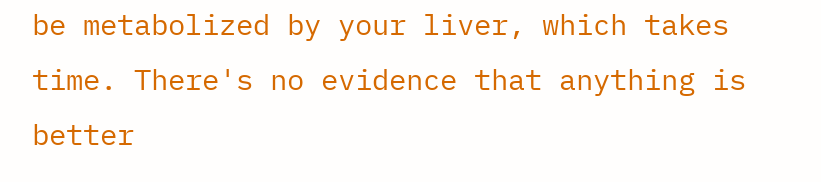be metabolized by your liver, which takes time. There's no evidence that anything is better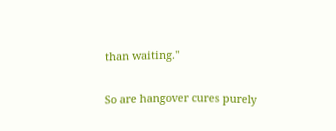than waiting."

So are hangover cures purely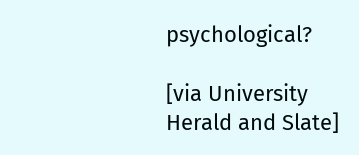psychological?

[via University Herald and Slate]